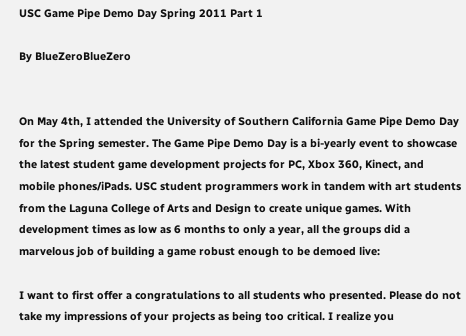USC Game Pipe Demo Day Spring 2011 Part 1

By BlueZeroBlueZero


On May 4th, I attended the University of Southern California Game Pipe Demo Day for the Spring semester. The Game Pipe Demo Day is a bi-yearly event to showcase the latest student game development projects for PC, Xbox 360, Kinect, and mobile phones/iPads. USC student programmers work in tandem with art students from the Laguna College of Arts and Design to create unique games. With development times as low as 6 months to only a year, all the groups did a marvelous job of building a game robust enough to be demoed live:

I want to first offer a congratulations to all students who presented. Please do not take my impressions of your projects as being too critical. I realize you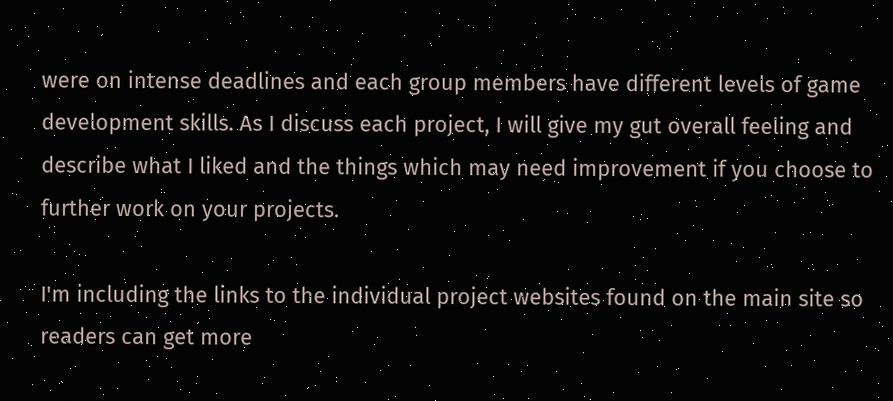were on intense deadlines and each group members have different levels of game development skills. As I discuss each project, I will give my gut overall feeling and describe what I liked and the things which may need improvement if you choose to further work on your projects.

I'm including the links to the individual project websites found on the main site so readers can get more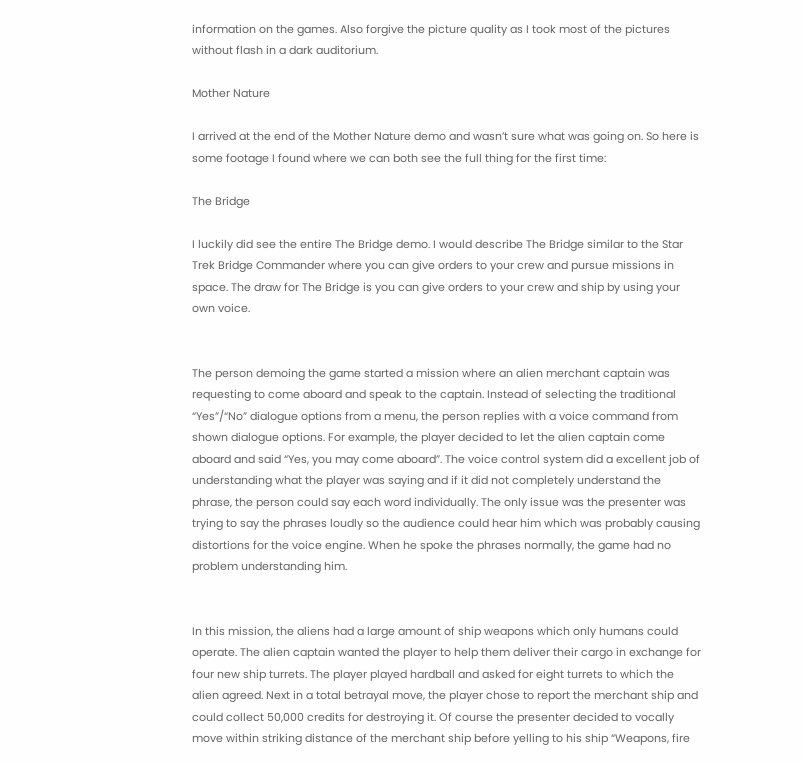information on the games. Also forgive the picture quality as I took most of the pictures without flash in a dark auditorium.

Mother Nature

I arrived at the end of the Mother Nature demo and wasn’t sure what was going on. So here is some footage I found where we can both see the full thing for the first time:

The Bridge

I luckily did see the entire The Bridge demo. I would describe The Bridge similar to the Star Trek Bridge Commander where you can give orders to your crew and pursue missions in space. The draw for The Bridge is you can give orders to your crew and ship by using your own voice.


The person demoing the game started a mission where an alien merchant captain was requesting to come aboard and speak to the captain. Instead of selecting the traditional “Yes”/“No” dialogue options from a menu, the person replies with a voice command from shown dialogue options. For example, the player decided to let the alien captain come aboard and said “Yes, you may come aboard”. The voice control system did a excellent job of understanding what the player was saying and if it did not completely understand the phrase, the person could say each word individually. The only issue was the presenter was trying to say the phrases loudly so the audience could hear him which was probably causing distortions for the voice engine. When he spoke the phrases normally, the game had no problem understanding him.


In this mission, the aliens had a large amount of ship weapons which only humans could operate. The alien captain wanted the player to help them deliver their cargo in exchange for four new ship turrets. The player played hardball and asked for eight turrets to which the alien agreed. Next in a total betrayal move, the player chose to report the merchant ship and could collect 50,000 credits for destroying it. Of course the presenter decided to vocally move within striking distance of the merchant ship before yelling to his ship “Weapons, fire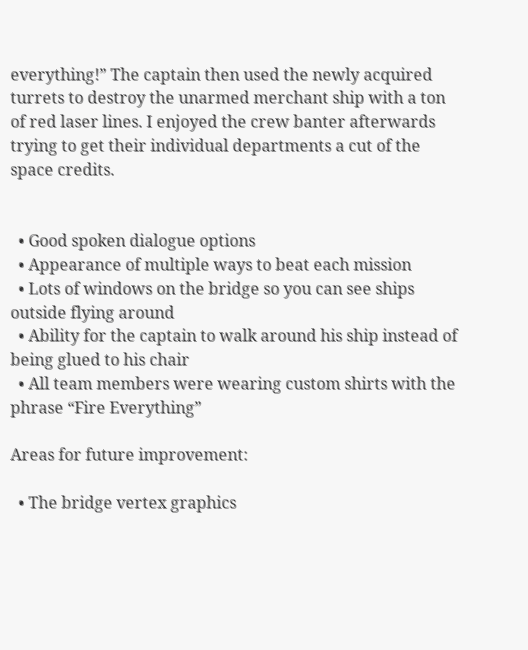everything!” The captain then used the newly acquired turrets to destroy the unarmed merchant ship with a ton of red laser lines. I enjoyed the crew banter afterwards trying to get their individual departments a cut of the space credits.


  • Good spoken dialogue options
  • Appearance of multiple ways to beat each mission
  • Lots of windows on the bridge so you can see ships outside flying around
  • Ability for the captain to walk around his ship instead of being glued to his chair
  • All team members were wearing custom shirts with the phrase “Fire Everything”

Areas for future improvement:

  • The bridge vertex graphics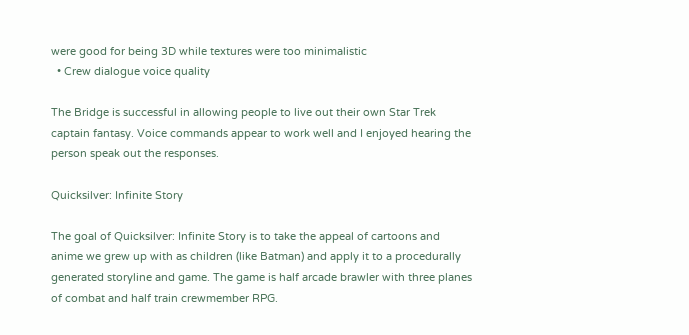were good for being 3D while textures were too minimalistic
  • Crew dialogue voice quality

The Bridge is successful in allowing people to live out their own Star Trek captain fantasy. Voice commands appear to work well and I enjoyed hearing the person speak out the responses.

Quicksilver: Infinite Story

The goal of Quicksilver: Infinite Story is to take the appeal of cartoons and anime we grew up with as children (like Batman) and apply it to a procedurally generated storyline and game. The game is half arcade brawler with three planes of combat and half train crewmember RPG.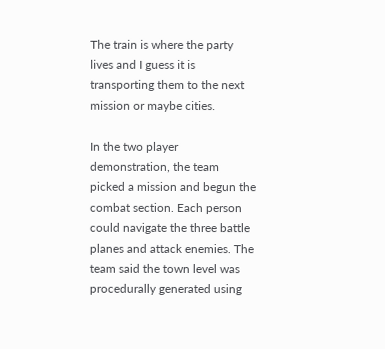The train is where the party lives and I guess it is transporting them to the next mission or maybe cities.

In the two player demonstration, the team picked a mission and begun the combat section. Each person could navigate the three battle planes and attack enemies. The team said the town level was procedurally generated using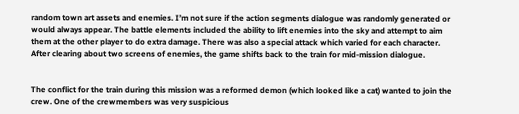random town art assets and enemies. I’m not sure if the action segments dialogue was randomly generated or would always appear. The battle elements included the ability to lift enemies into the sky and attempt to aim them at the other player to do extra damage. There was also a special attack which varied for each character. After clearing about two screens of enemies, the game shifts back to the train for mid-mission dialogue.


The conflict for the train during this mission was a reformed demon (which looked like a cat) wanted to join the crew. One of the crewmembers was very suspicious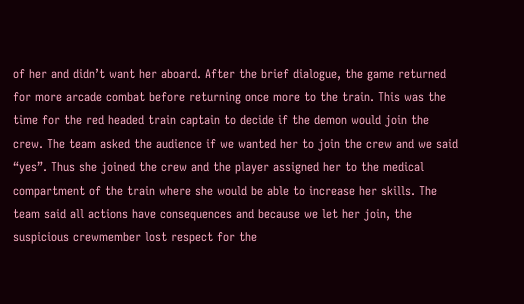of her and didn’t want her aboard. After the brief dialogue, the game returned for more arcade combat before returning once more to the train. This was the time for the red headed train captain to decide if the demon would join the crew. The team asked the audience if we wanted her to join the crew and we said “yes”. Thus she joined the crew and the player assigned her to the medical compartment of the train where she would be able to increase her skills. The team said all actions have consequences and because we let her join, the suspicious crewmember lost respect for the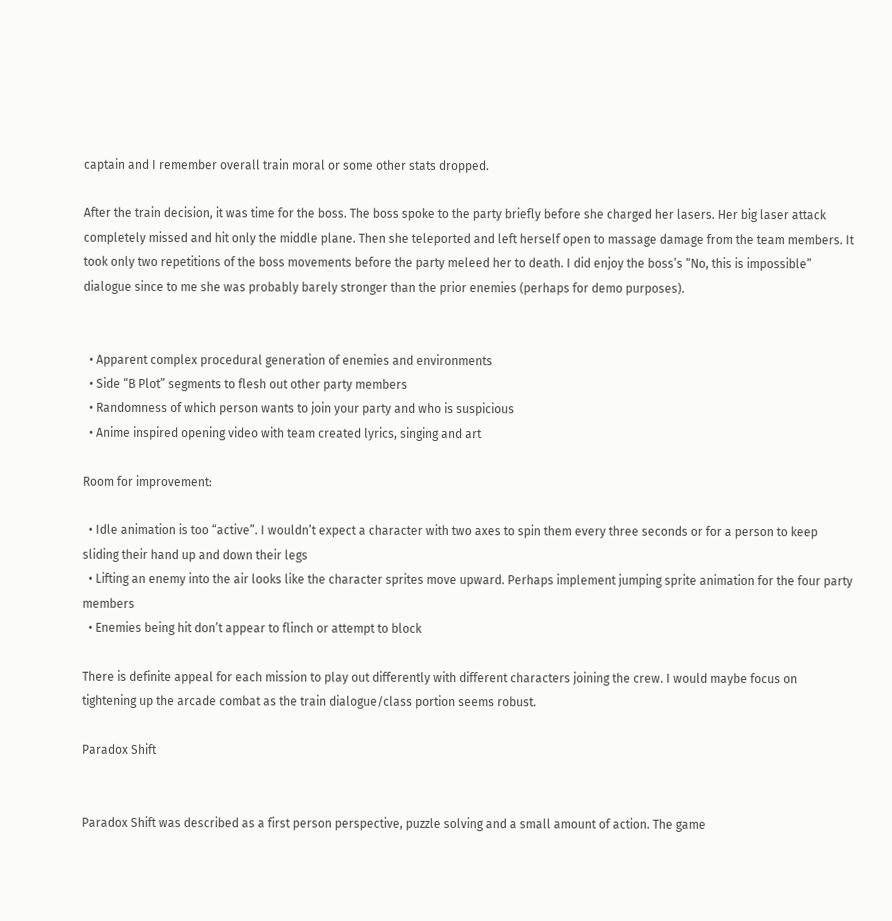captain and I remember overall train moral or some other stats dropped.

After the train decision, it was time for the boss. The boss spoke to the party briefly before she charged her lasers. Her big laser attack completely missed and hit only the middle plane. Then she teleported and left herself open to massage damage from the team members. It took only two repetitions of the boss movements before the party meleed her to death. I did enjoy the boss’s “No, this is impossible” dialogue since to me she was probably barely stronger than the prior enemies (perhaps for demo purposes).


  • Apparent complex procedural generation of enemies and environments
  • Side “B Plot” segments to flesh out other party members
  • Randomness of which person wants to join your party and who is suspicious
  • Anime inspired opening video with team created lyrics, singing and art

Room for improvement:

  • Idle animation is too “active”. I wouldn’t expect a character with two axes to spin them every three seconds or for a person to keep sliding their hand up and down their legs
  • Lifting an enemy into the air looks like the character sprites move upward. Perhaps implement jumping sprite animation for the four party members
  • Enemies being hit don’t appear to flinch or attempt to block

There is definite appeal for each mission to play out differently with different characters joining the crew. I would maybe focus on tightening up the arcade combat as the train dialogue/class portion seems robust.

Paradox Shift


Paradox Shift was described as a first person perspective, puzzle solving and a small amount of action. The game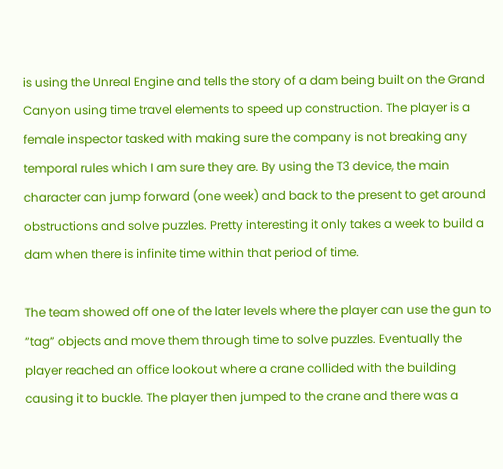is using the Unreal Engine and tells the story of a dam being built on the Grand Canyon using time travel elements to speed up construction. The player is a female inspector tasked with making sure the company is not breaking any temporal rules which I am sure they are. By using the T3 device, the main character can jump forward (one week) and back to the present to get around obstructions and solve puzzles. Pretty interesting it only takes a week to build a dam when there is infinite time within that period of time.

The team showed off one of the later levels where the player can use the gun to “tag” objects and move them through time to solve puzzles. Eventually the player reached an office lookout where a crane collided with the building causing it to buckle. The player then jumped to the crane and there was a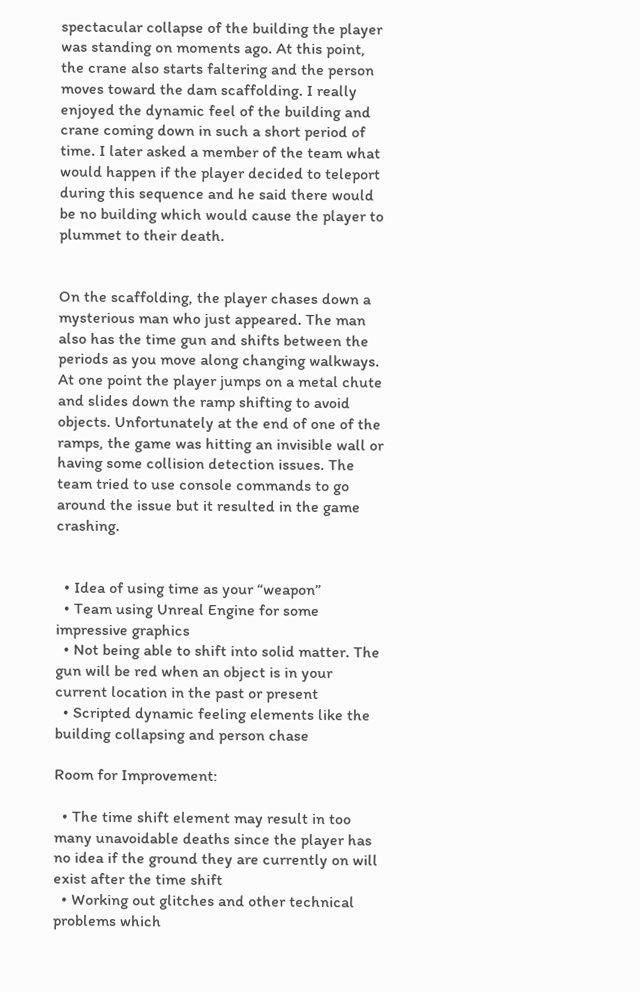spectacular collapse of the building the player was standing on moments ago. At this point, the crane also starts faltering and the person moves toward the dam scaffolding. I really enjoyed the dynamic feel of the building and crane coming down in such a short period of time. I later asked a member of the team what would happen if the player decided to teleport during this sequence and he said there would be no building which would cause the player to plummet to their death.


On the scaffolding, the player chases down a mysterious man who just appeared. The man also has the time gun and shifts between the periods as you move along changing walkways. At one point the player jumps on a metal chute and slides down the ramp shifting to avoid objects. Unfortunately at the end of one of the ramps, the game was hitting an invisible wall or having some collision detection issues. The team tried to use console commands to go around the issue but it resulted in the game crashing.


  • Idea of using time as your “weapon”
  • Team using Unreal Engine for some impressive graphics
  • Not being able to shift into solid matter. The gun will be red when an object is in your current location in the past or present
  • Scripted dynamic feeling elements like the building collapsing and person chase

Room for Improvement:

  • The time shift element may result in too many unavoidable deaths since the player has no idea if the ground they are currently on will exist after the time shift
  • Working out glitches and other technical problems which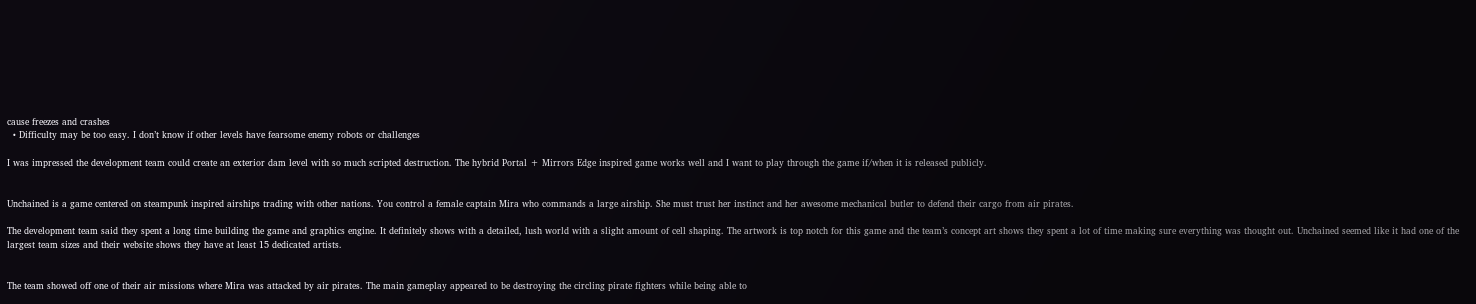cause freezes and crashes
  • Difficulty may be too easy. I don’t know if other levels have fearsome enemy robots or challenges

I was impressed the development team could create an exterior dam level with so much scripted destruction. The hybrid Portal + Mirrors Edge inspired game works well and I want to play through the game if/when it is released publicly.


Unchained is a game centered on steampunk inspired airships trading with other nations. You control a female captain Mira who commands a large airship. She must trust her instinct and her awesome mechanical butler to defend their cargo from air pirates.

The development team said they spent a long time building the game and graphics engine. It definitely shows with a detailed, lush world with a slight amount of cell shaping. The artwork is top notch for this game and the team’s concept art shows they spent a lot of time making sure everything was thought out. Unchained seemed like it had one of the largest team sizes and their website shows they have at least 15 dedicated artists.


The team showed off one of their air missions where Mira was attacked by air pirates. The main gameplay appeared to be destroying the circling pirate fighters while being able to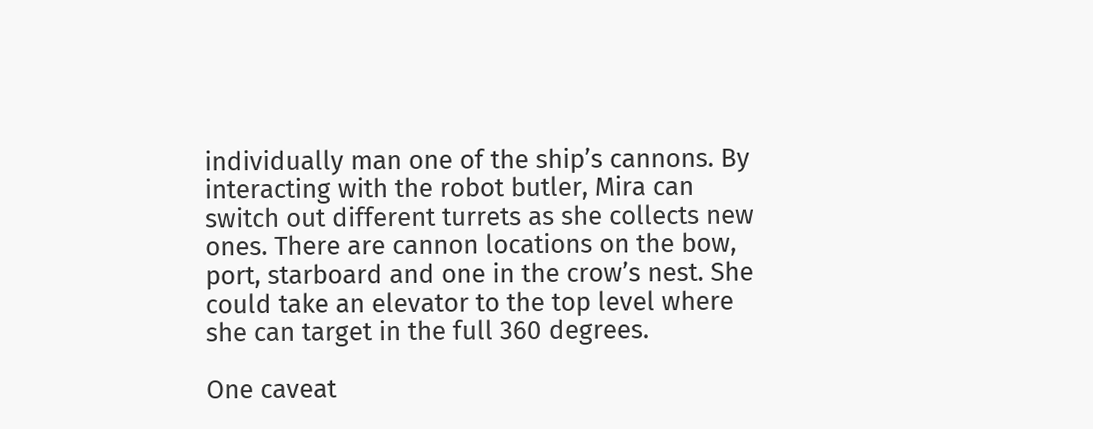individually man one of the ship’s cannons. By interacting with the robot butler, Mira can switch out different turrets as she collects new ones. There are cannon locations on the bow, port, starboard and one in the crow’s nest. She could take an elevator to the top level where she can target in the full 360 degrees.

One caveat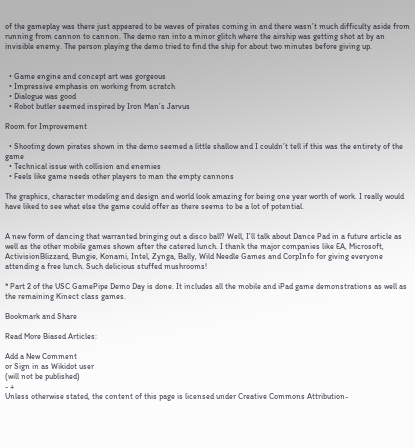of the gameplay was there just appeared to be waves of pirates coming in and there wasn’t much difficulty aside from running from cannon to cannon. The demo ran into a minor glitch where the airship was getting shot at by an invisible enemy. The person playing the demo tried to find the ship for about two minutes before giving up.


  • Game engine and concept art was gorgeous
  • Impressive emphasis on working from scratch
  • Dialogue was good
  • Robot butler seemed inspired by Iron Man’s Jarvus

Room for Improvement

  • Shooting down pirates shown in the demo seemed a little shallow and I couldn’t tell if this was the entirety of the game
  • Technical issue with collision and enemies
  • Feels like game needs other players to man the empty cannons

The graphics, character modeling and design and world look amazing for being one year worth of work. I really would have liked to see what else the game could offer as there seems to be a lot of potential.


A new form of dancing that warranted bringing out a disco ball? Well, I’ll talk about Dance Pad in a future article as well as the other mobile games shown after the catered lunch. I thank the major companies like EA, Microsoft, ActivisionBlizzard, Bungie, Konami, Intel, Zynga, Bally, Wild Needle Games and CorpInfo for giving everyone attending a free lunch. Such delicious stuffed mushrooms!

* Part 2 of the USC GamePipe Demo Day is done. It includes all the mobile and iPad game demonstrations as well as the remaining Kinect class games.

Bookmark and Share

Read More Biased Articles:

Add a New Comment
or Sign in as Wikidot user
(will not be published)
- +
Unless otherwise stated, the content of this page is licensed under Creative Commons Attribution-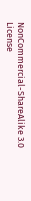NonCommercial-ShareAlike 3.0 License